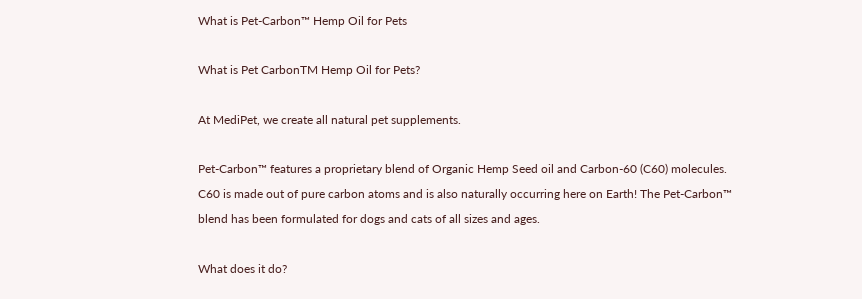What is Pet-Carbon™ Hemp Oil for Pets

What is Pet CarbonTM Hemp Oil for Pets?

At MediPet, we create all natural pet supplements.

Pet-Carbon™ features a proprietary blend of Organic Hemp Seed oil and Carbon-60 (C60) molecules. C60 is made out of pure carbon atoms and is also naturally occurring here on Earth! The Pet-Carbon™ blend has been formulated for dogs and cats of all sizes and ages.

What does it do?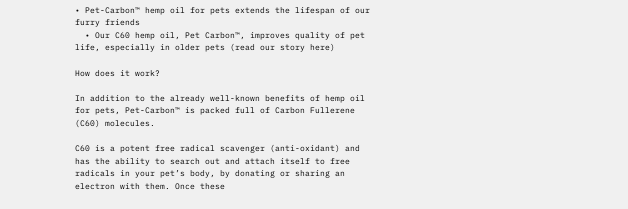• Pet-Carbon™ hemp oil for pets extends the lifespan of our furry friends
  • Our C60 hemp oil, Pet Carbon™, improves quality of pet life, especially in older pets (read our story here)

How does it work?

In addition to the already well-known benefits of hemp oil for pets, Pet-Carbon™ is packed full of Carbon Fullerene (C60) molecules.

C60 is a potent free radical scavenger (anti-oxidant) and has the ability to search out and attach itself to free radicals in your pet’s body, by donating or sharing an electron with them. Once these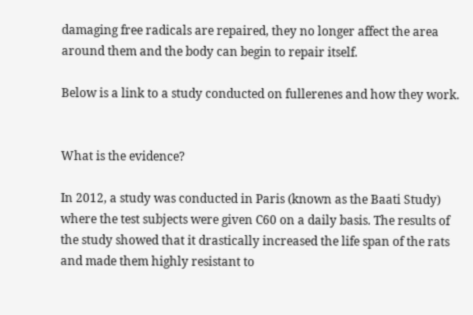damaging free radicals are repaired, they no longer affect the area around them and the body can begin to repair itself.

Below is a link to a study conducted on fullerenes and how they work.


What is the evidence?

In 2012, a study was conducted in Paris (known as the Baati Study) where the test subjects were given C60 on a daily basis. The results of the study showed that it drastically increased the life span of the rats and made them highly resistant to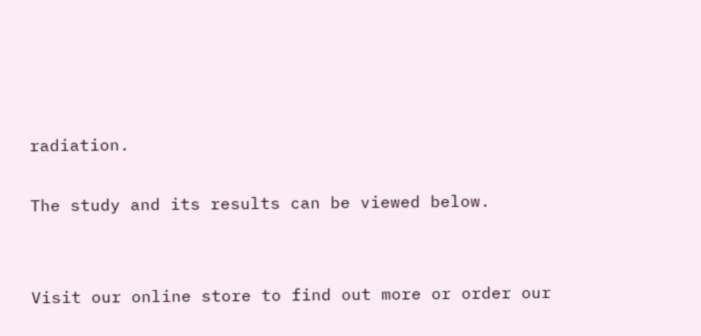radiation.

The study and its results can be viewed below.


Visit our online store to find out more or order our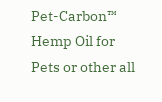Pet-Carbon™ Hemp Oil for Pets or other all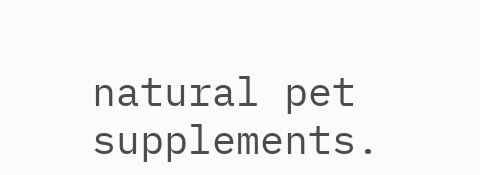natural pet supplements.